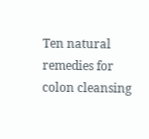Ten natural remedies for colon cleansing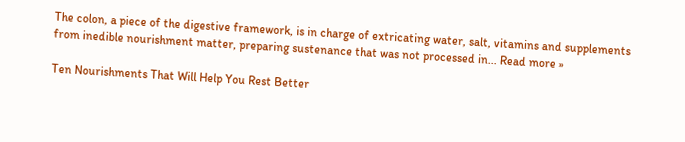The colon, a piece of the digestive framework, is in charge of extricating water, salt, vitamins and supplements from inedible nourishment matter, preparing sustenance that was not processed in... Read more »

Ten Nourishments That Will Help You Rest Better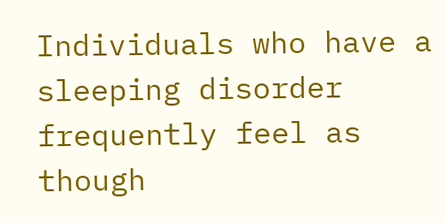Individuals who have a sleeping disorder frequently feel as though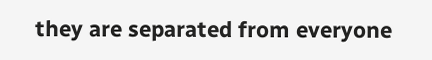they are separated from everyone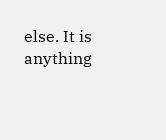else. It is anything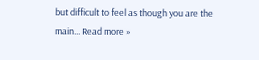but difficult to feel as though you are the main... Read more »